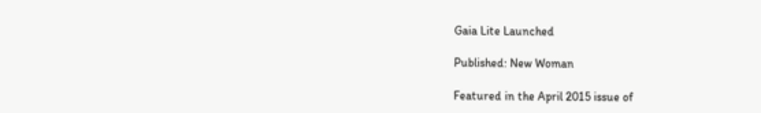Gaia Lite Launched

Published: New Woman

Featured in the April 2015 issue of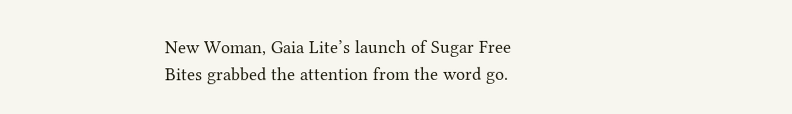New Woman, Gaia Lite’s launch of Sugar Free Bites grabbed the attention from the word go.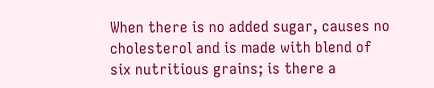When there is no added sugar, causes no cholesterol and is made with blend of six nutritious grains; is there a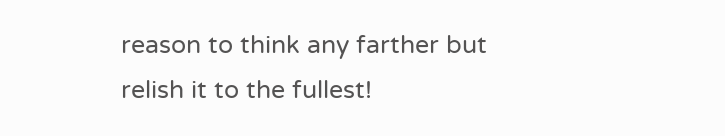reason to think any farther but relish it to the fullest!